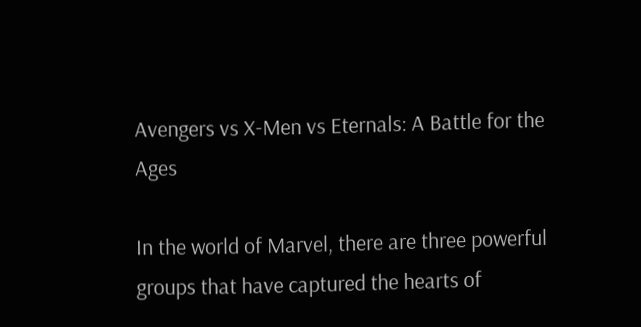Avengers vs X-Men vs Eternals: A Battle for the Ages

In the world of Marvel, there are three powerful groups that have captured the hearts of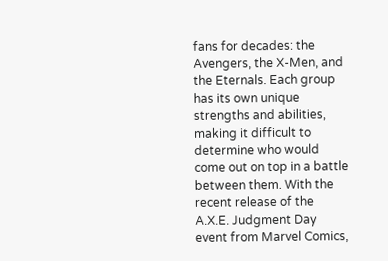fans for decades: the Avengers, the X-Men, and the Eternals. Each group has its own unique strengths and abilities, making it difficult to determine who would come out on top in a battle between them. With the recent release of the A.X.E. Judgment Day event from Marvel Comics,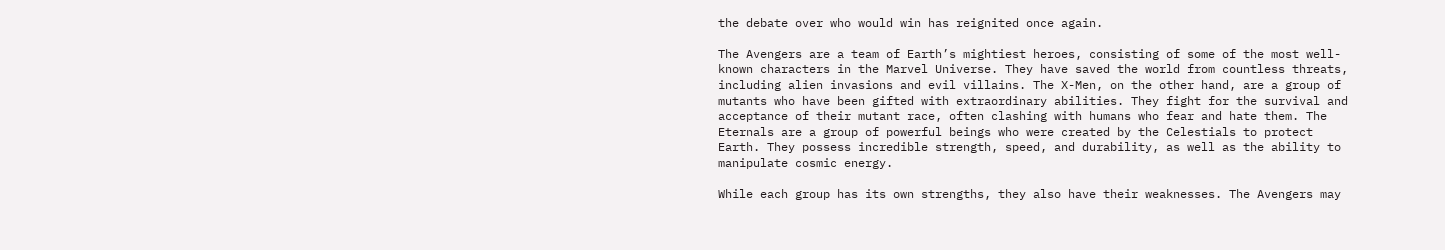the debate over who would win has reignited once again.

The Avengers are a team of Earth’s mightiest heroes, consisting of some of the most well-known characters in the Marvel Universe. They have saved the world from countless threats, including alien invasions and evil villains. The X-Men, on the other hand, are a group of mutants who have been gifted with extraordinary abilities. They fight for the survival and acceptance of their mutant race, often clashing with humans who fear and hate them. The Eternals are a group of powerful beings who were created by the Celestials to protect Earth. They possess incredible strength, speed, and durability, as well as the ability to manipulate cosmic energy.

While each group has its own strengths, they also have their weaknesses. The Avengers may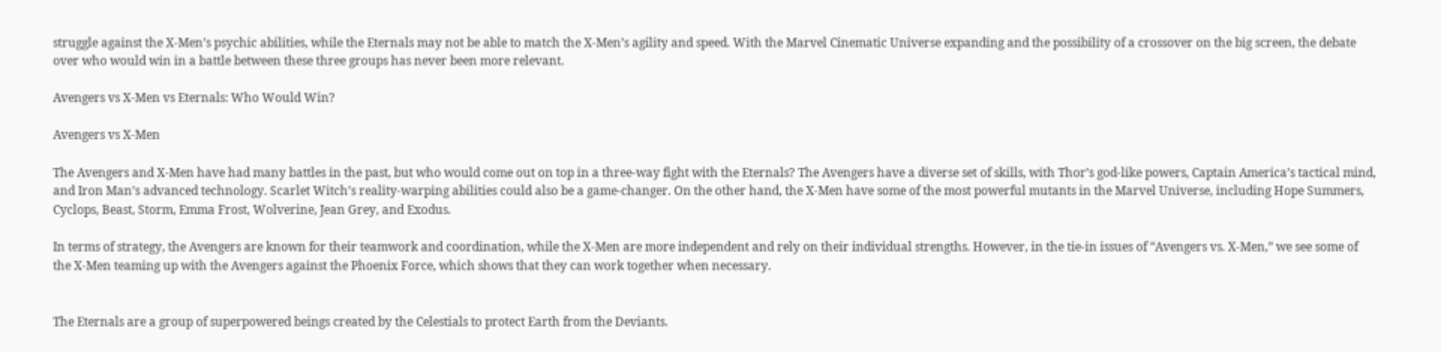struggle against the X-Men’s psychic abilities, while the Eternals may not be able to match the X-Men’s agility and speed. With the Marvel Cinematic Universe expanding and the possibility of a crossover on the big screen, the debate over who would win in a battle between these three groups has never been more relevant.

Avengers vs X-Men vs Eternals: Who Would Win?

Avengers vs X-Men

The Avengers and X-Men have had many battles in the past, but who would come out on top in a three-way fight with the Eternals? The Avengers have a diverse set of skills, with Thor’s god-like powers, Captain America’s tactical mind, and Iron Man’s advanced technology. Scarlet Witch’s reality-warping abilities could also be a game-changer. On the other hand, the X-Men have some of the most powerful mutants in the Marvel Universe, including Hope Summers, Cyclops, Beast, Storm, Emma Frost, Wolverine, Jean Grey, and Exodus.

In terms of strategy, the Avengers are known for their teamwork and coordination, while the X-Men are more independent and rely on their individual strengths. However, in the tie-in issues of “Avengers vs. X-Men,” we see some of the X-Men teaming up with the Avengers against the Phoenix Force, which shows that they can work together when necessary.


The Eternals are a group of superpowered beings created by the Celestials to protect Earth from the Deviants.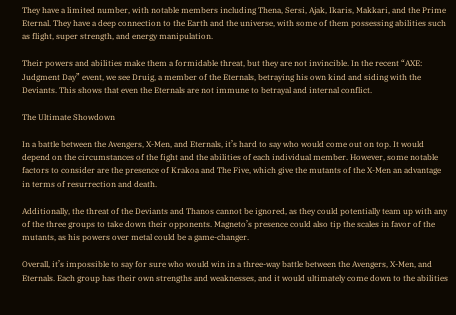They have a limited number, with notable members including Thena, Sersi, Ajak, Ikaris, Makkari, and the Prime Eternal. They have a deep connection to the Earth and the universe, with some of them possessing abilities such as flight, super strength, and energy manipulation.

Their powers and abilities make them a formidable threat, but they are not invincible. In the recent “AXE: Judgment Day” event, we see Druig, a member of the Eternals, betraying his own kind and siding with the Deviants. This shows that even the Eternals are not immune to betrayal and internal conflict.

The Ultimate Showdown

In a battle between the Avengers, X-Men, and Eternals, it’s hard to say who would come out on top. It would depend on the circumstances of the fight and the abilities of each individual member. However, some notable factors to consider are the presence of Krakoa and The Five, which give the mutants of the X-Men an advantage in terms of resurrection and death.

Additionally, the threat of the Deviants and Thanos cannot be ignored, as they could potentially team up with any of the three groups to take down their opponents. Magneto’s presence could also tip the scales in favor of the mutants, as his powers over metal could be a game-changer.

Overall, it’s impossible to say for sure who would win in a three-way battle between the Avengers, X-Men, and Eternals. Each group has their own strengths and weaknesses, and it would ultimately come down to the abilities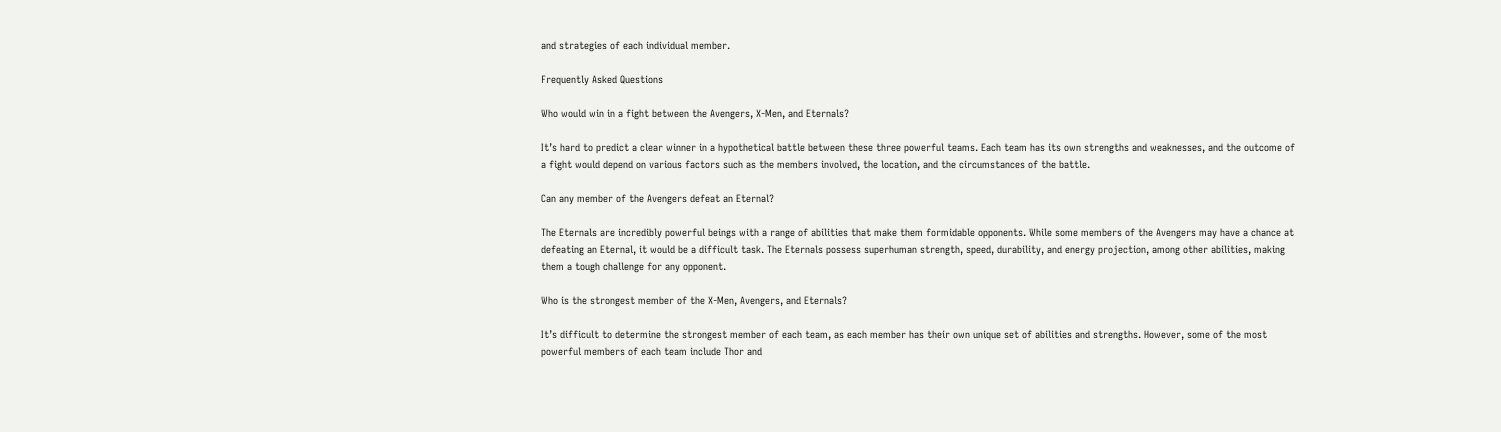and strategies of each individual member.

Frequently Asked Questions

Who would win in a fight between the Avengers, X-Men, and Eternals?

It’s hard to predict a clear winner in a hypothetical battle between these three powerful teams. Each team has its own strengths and weaknesses, and the outcome of a fight would depend on various factors such as the members involved, the location, and the circumstances of the battle.

Can any member of the Avengers defeat an Eternal?

The Eternals are incredibly powerful beings with a range of abilities that make them formidable opponents. While some members of the Avengers may have a chance at defeating an Eternal, it would be a difficult task. The Eternals possess superhuman strength, speed, durability, and energy projection, among other abilities, making them a tough challenge for any opponent.

Who is the strongest member of the X-Men, Avengers, and Eternals?

It’s difficult to determine the strongest member of each team, as each member has their own unique set of abilities and strengths. However, some of the most powerful members of each team include Thor and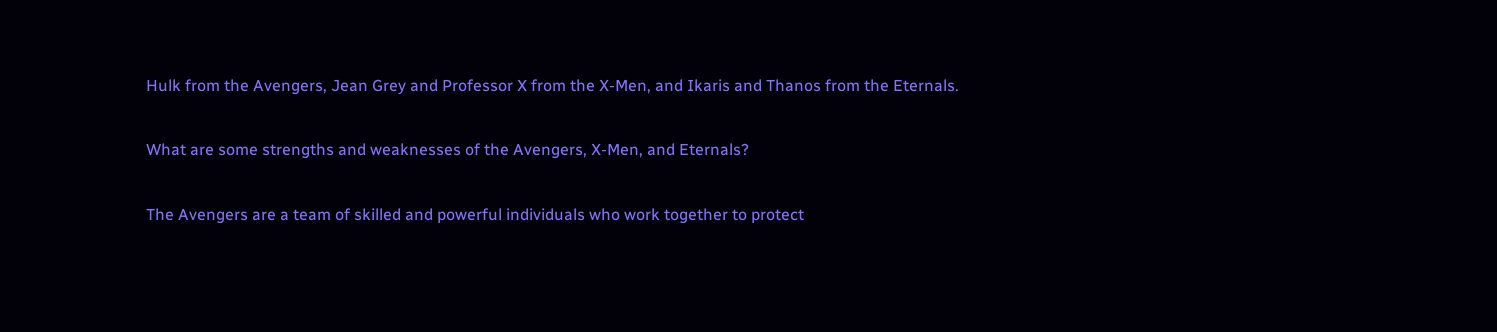Hulk from the Avengers, Jean Grey and Professor X from the X-Men, and Ikaris and Thanos from the Eternals.

What are some strengths and weaknesses of the Avengers, X-Men, and Eternals?

The Avengers are a team of skilled and powerful individuals who work together to protect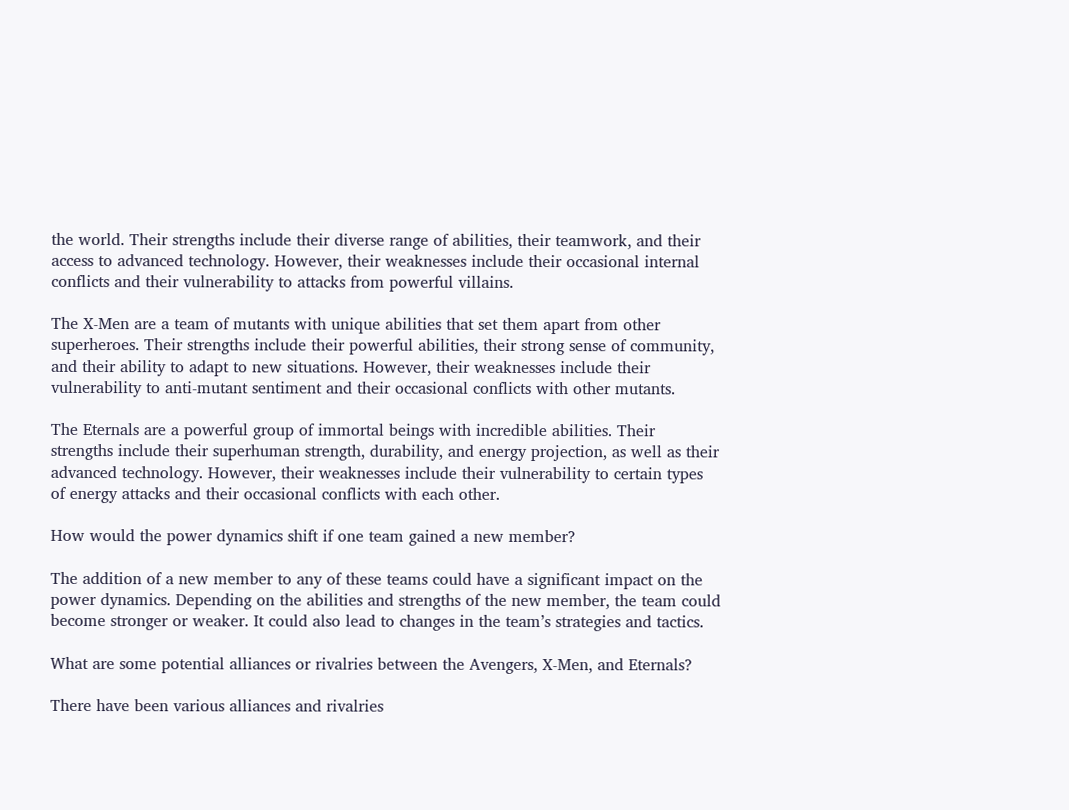the world. Their strengths include their diverse range of abilities, their teamwork, and their access to advanced technology. However, their weaknesses include their occasional internal conflicts and their vulnerability to attacks from powerful villains.

The X-Men are a team of mutants with unique abilities that set them apart from other superheroes. Their strengths include their powerful abilities, their strong sense of community, and their ability to adapt to new situations. However, their weaknesses include their vulnerability to anti-mutant sentiment and their occasional conflicts with other mutants.

The Eternals are a powerful group of immortal beings with incredible abilities. Their strengths include their superhuman strength, durability, and energy projection, as well as their advanced technology. However, their weaknesses include their vulnerability to certain types of energy attacks and their occasional conflicts with each other.

How would the power dynamics shift if one team gained a new member?

The addition of a new member to any of these teams could have a significant impact on the power dynamics. Depending on the abilities and strengths of the new member, the team could become stronger or weaker. It could also lead to changes in the team’s strategies and tactics.

What are some potential alliances or rivalries between the Avengers, X-Men, and Eternals?

There have been various alliances and rivalries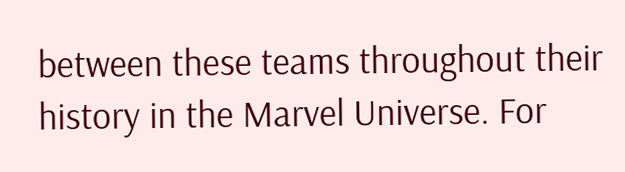between these teams throughout their history in the Marvel Universe. For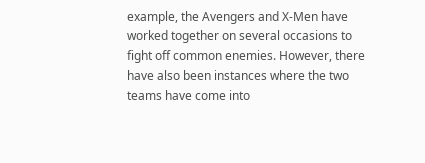example, the Avengers and X-Men have worked together on several occasions to fight off common enemies. However, there have also been instances where the two teams have come into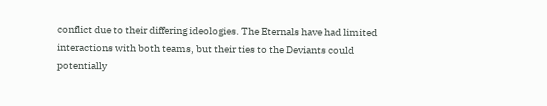conflict due to their differing ideologies. The Eternals have had limited interactions with both teams, but their ties to the Deviants could potentially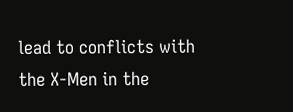lead to conflicts with the X-Men in the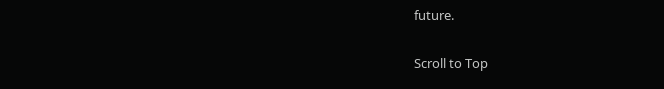future.

Scroll to Top